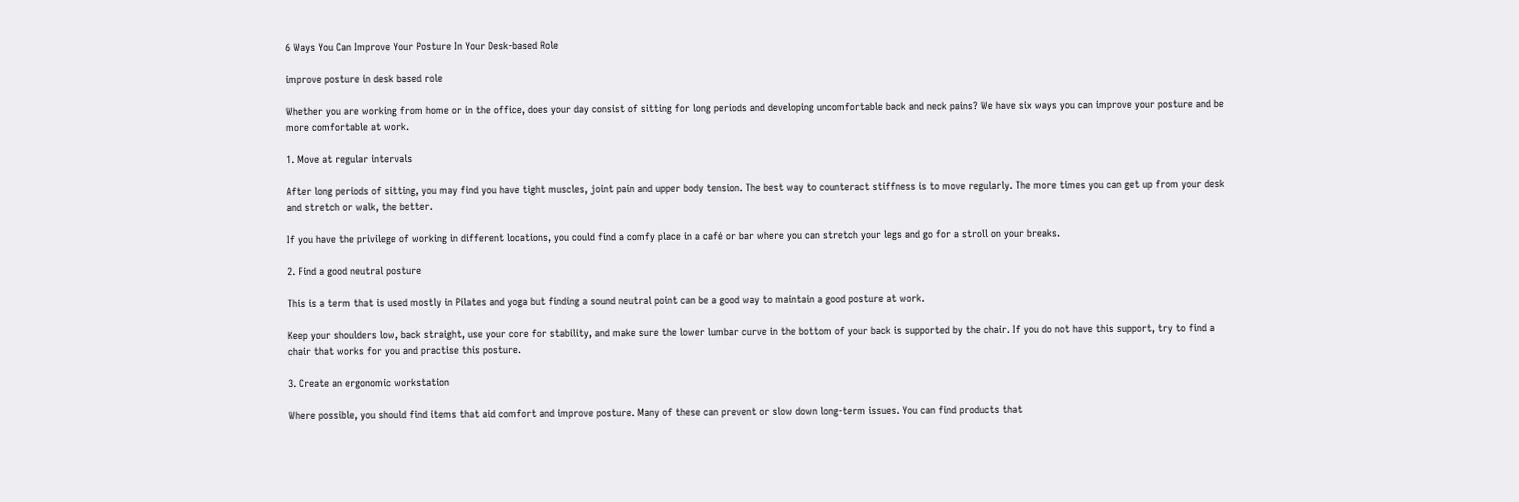6 Ways You Can Improve Your Posture In Your Desk-based Role

improve posture in desk based role

Whether you are working from home or in the office, does your day consist of sitting for long periods and developing uncomfortable back and neck pains? We have six ways you can improve your posture and be more comfortable at work.

1. Move at regular intervals

After long periods of sitting, you may find you have tight muscles, joint pain and upper body tension. The best way to counteract stiffness is to move regularly. The more times you can get up from your desk and stretch or walk, the better.

If you have the privilege of working in different locations, you could find a comfy place in a café or bar where you can stretch your legs and go for a stroll on your breaks.

2. Find a good neutral posture

This is a term that is used mostly in Pilates and yoga but finding a sound neutral point can be a good way to maintain a good posture at work.

Keep your shoulders low, back straight, use your core for stability, and make sure the lower lumbar curve in the bottom of your back is supported by the chair. If you do not have this support, try to find a chair that works for you and practise this posture.

3. Create an ergonomic workstation

Where possible, you should find items that aid comfort and improve posture. Many of these can prevent or slow down long-term issues. You can find products that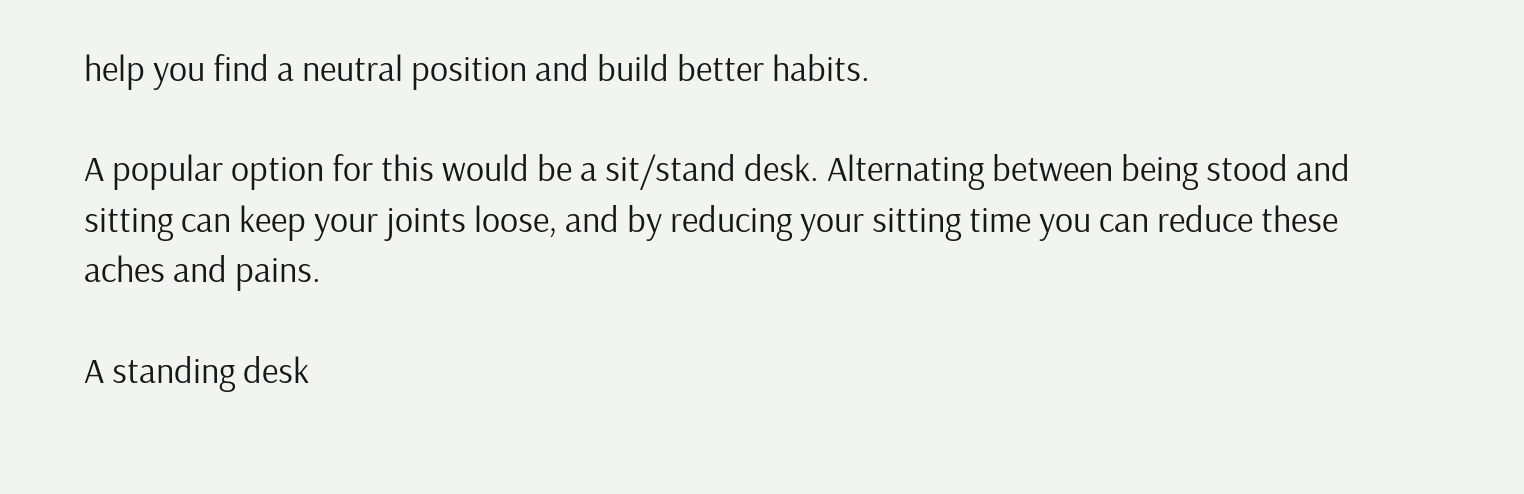help you find a neutral position and build better habits.

A popular option for this would be a sit/stand desk. Alternating between being stood and sitting can keep your joints loose, and by reducing your sitting time you can reduce these aches and pains.

A standing desk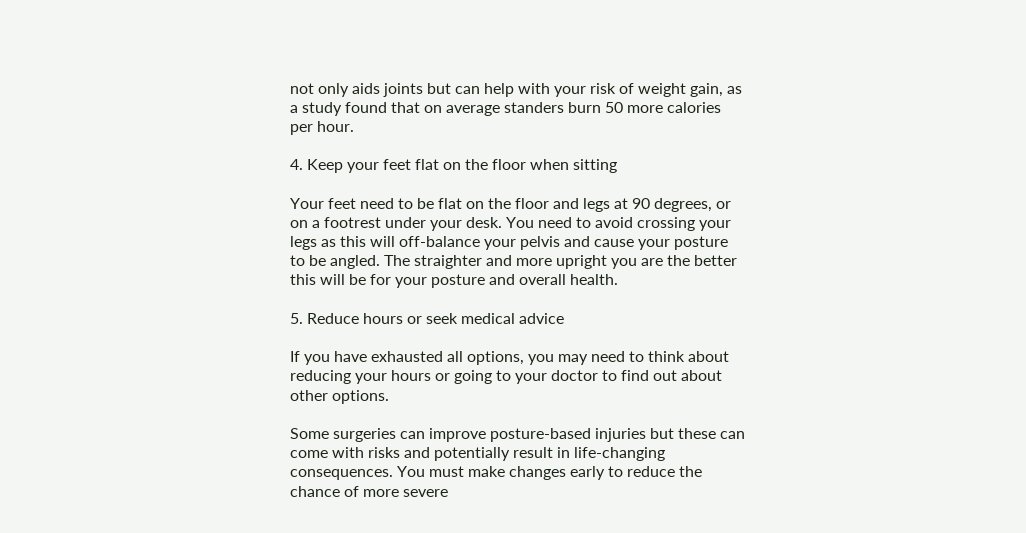not only aids joints but can help with your risk of weight gain, as a study found that on average standers burn 50 more calories per hour.

4. Keep your feet flat on the floor when sitting

Your feet need to be flat on the floor and legs at 90 degrees, or on a footrest under your desk. You need to avoid crossing your legs as this will off-balance your pelvis and cause your posture to be angled. The straighter and more upright you are the better this will be for your posture and overall health.

5. Reduce hours or seek medical advice

If you have exhausted all options, you may need to think about reducing your hours or going to your doctor to find out about other options.

Some surgeries can improve posture-based injuries but these can come with risks and potentially result in life-changing consequences. You must make changes early to reduce the chance of more severe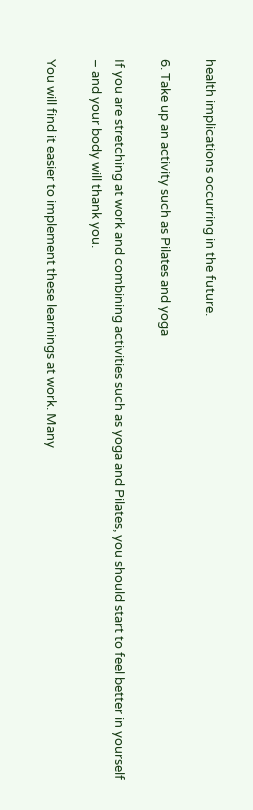health implications occurring in the future.

6. Take up an activity such as Pilates and yoga

If you are stretching at work and combining activities such as yoga and Pilates, you should start to feel better in yourself – and your body will thank you.

You will find it easier to implement these learnings at work. Many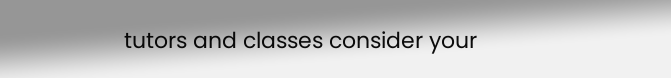tutors and classes consider your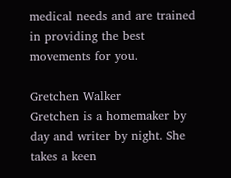medical needs and are trained in providing the best movements for you.

Gretchen Walker
Gretchen is a homemaker by day and writer by night. She takes a keen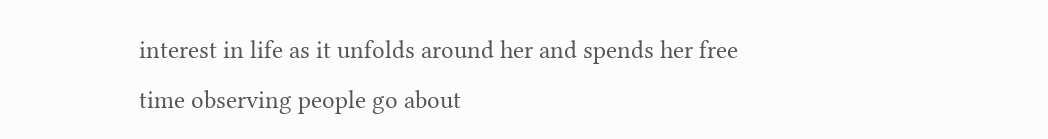interest in life as it unfolds around her and spends her free time observing people go about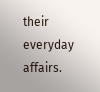their everyday affairs.